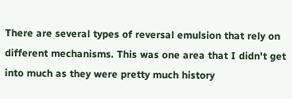There are several types of reversal emulsion that rely on different mechanisms. This was one area that I didn't get into much as they were pretty much history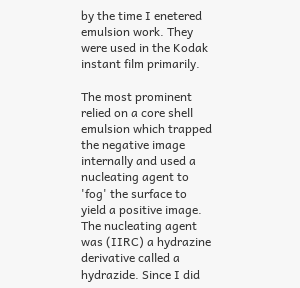by the time I enetered emulsion work. They were used in the Kodak instant film primarily.

The most prominent relied on a core shell emulsion which trapped the negative image internally and used a nucleating agent to 'fog' the surface to yield a positive image. The nucleating agent was (IIRC) a hydrazine derivative called a hydrazide. Since I did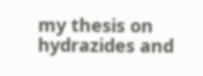my thesis on hydrazides and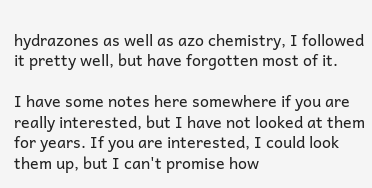hydrazones as well as azo chemistry, I followed it pretty well, but have forgotten most of it.

I have some notes here somewhere if you are really interested, but I have not looked at them for years. If you are interested, I could look them up, but I can't promise how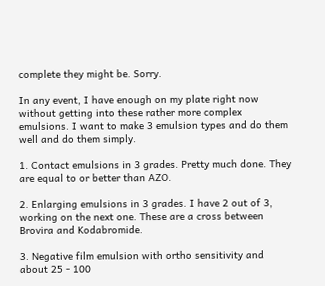complete they might be. Sorry.

In any event, I have enough on my plate right now without getting into these rather more complex emulsions. I want to make 3 emulsion types and do them well and do them simply.

1. Contact emulsions in 3 grades. Pretty much done. They are equal to or better than AZO.

2. Enlarging emulsions in 3 grades. I have 2 out of 3, working on the next one. These are a cross between Brovira and Kodabromide.

3. Negative film emulsion with ortho sensitivity and about 25 - 100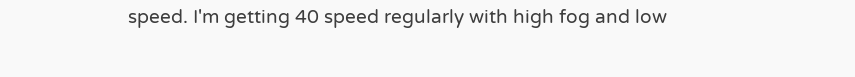speed. I'm getting 40 speed regularly with high fog and low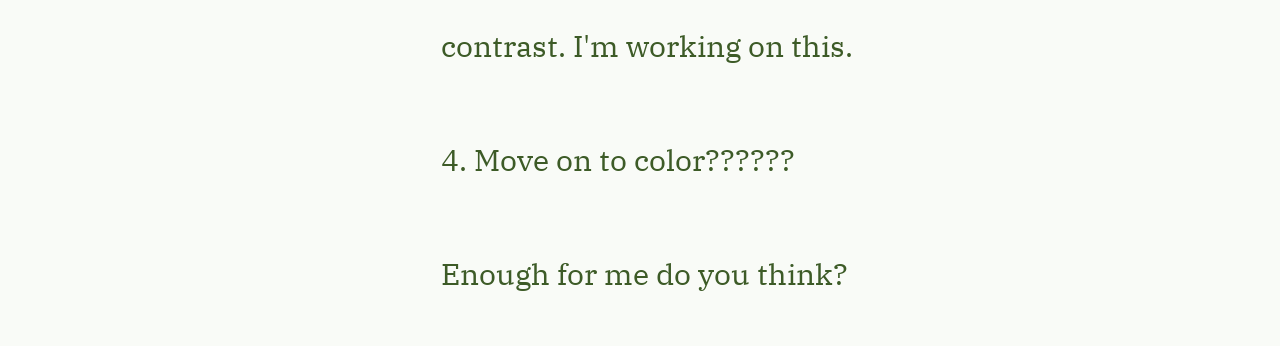contrast. I'm working on this.

4. Move on to color??????

Enough for me do you think?